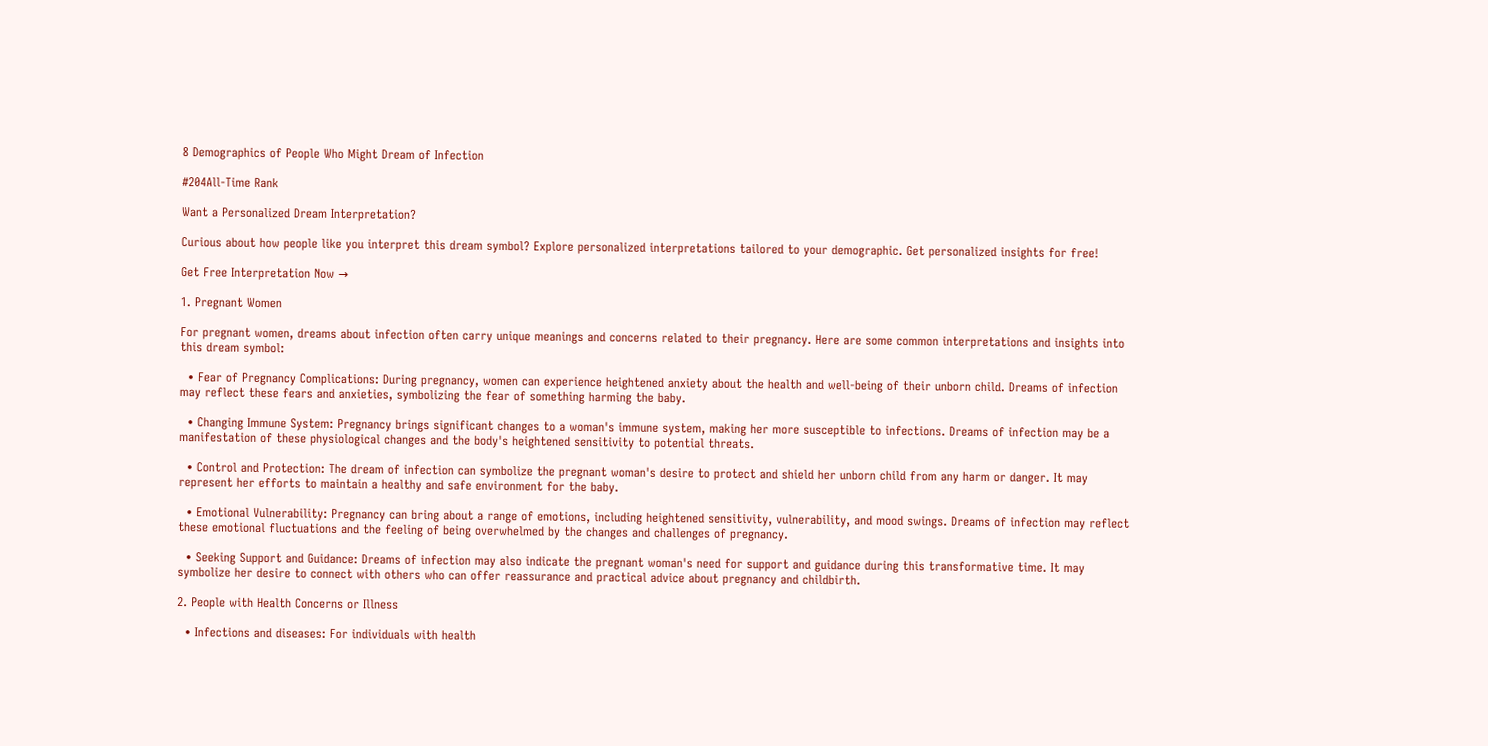8 Demographics of People Who Might Dream of Infection

#204All-Time Rank

Want a Personalized Dream Interpretation?

Curious about how people like you interpret this dream symbol? Explore personalized interpretations tailored to your demographic. Get personalized insights for free!

Get Free Interpretation Now →

1. Pregnant Women

For pregnant women, dreams about infection often carry unique meanings and concerns related to their pregnancy. Here are some common interpretations and insights into this dream symbol:

  • Fear of Pregnancy Complications: During pregnancy, women can experience heightened anxiety about the health and well-being of their unborn child. Dreams of infection may reflect these fears and anxieties, symbolizing the fear of something harming the baby.

  • Changing Immune System: Pregnancy brings significant changes to a woman's immune system, making her more susceptible to infections. Dreams of infection may be a manifestation of these physiological changes and the body's heightened sensitivity to potential threats.

  • Control and Protection: The dream of infection can symbolize the pregnant woman's desire to protect and shield her unborn child from any harm or danger. It may represent her efforts to maintain a healthy and safe environment for the baby.

  • Emotional Vulnerability: Pregnancy can bring about a range of emotions, including heightened sensitivity, vulnerability, and mood swings. Dreams of infection may reflect these emotional fluctuations and the feeling of being overwhelmed by the changes and challenges of pregnancy.

  • Seeking Support and Guidance: Dreams of infection may also indicate the pregnant woman's need for support and guidance during this transformative time. It may symbolize her desire to connect with others who can offer reassurance and practical advice about pregnancy and childbirth.

2. People with Health Concerns or Illness

  • Infections and diseases: For individuals with health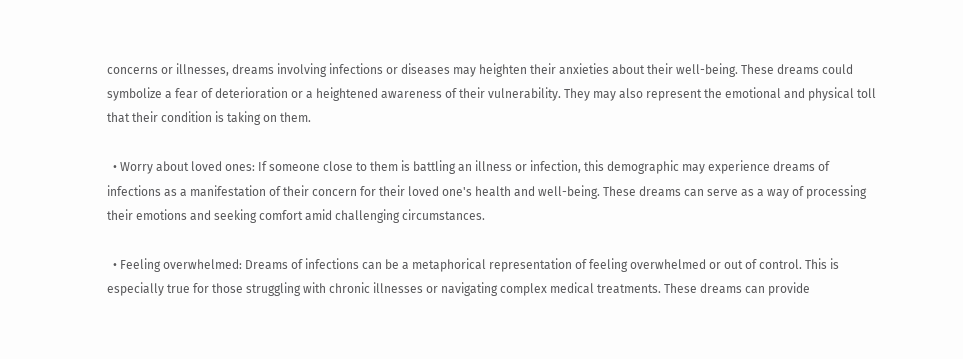concerns or illnesses, dreams involving infections or diseases may heighten their anxieties about their well-being. These dreams could symbolize a fear of deterioration or a heightened awareness of their vulnerability. They may also represent the emotional and physical toll that their condition is taking on them.

  • Worry about loved ones: If someone close to them is battling an illness or infection, this demographic may experience dreams of infections as a manifestation of their concern for their loved one's health and well-being. These dreams can serve as a way of processing their emotions and seeking comfort amid challenging circumstances.

  • Feeling overwhelmed: Dreams of infections can be a metaphorical representation of feeling overwhelmed or out of control. This is especially true for those struggling with chronic illnesses or navigating complex medical treatments. These dreams can provide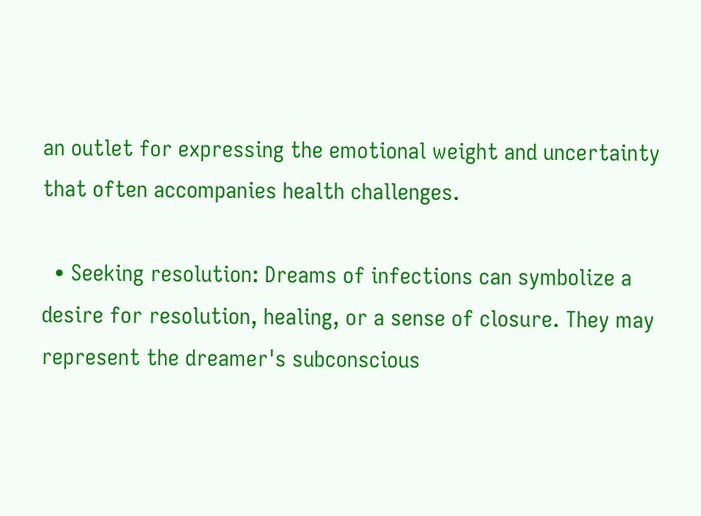an outlet for expressing the emotional weight and uncertainty that often accompanies health challenges.

  • Seeking resolution: Dreams of infections can symbolize a desire for resolution, healing, or a sense of closure. They may represent the dreamer's subconscious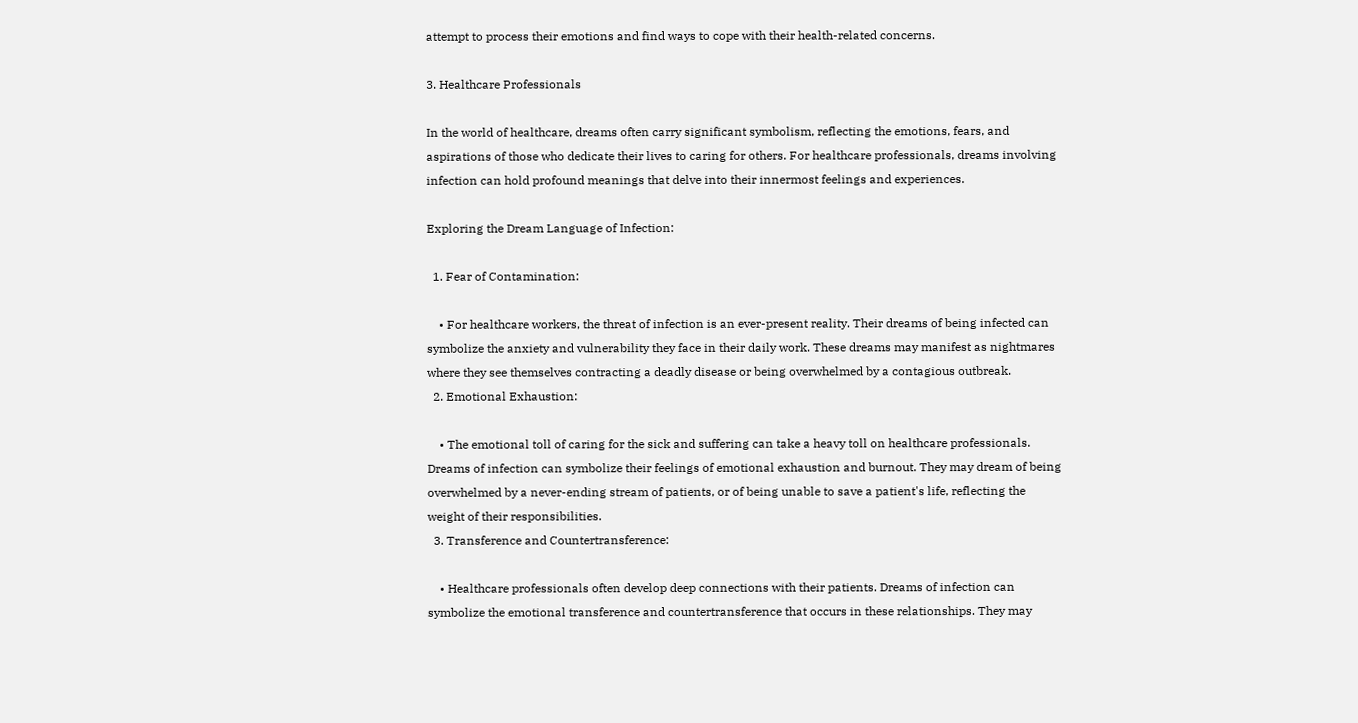attempt to process their emotions and find ways to cope with their health-related concerns.

3. Healthcare Professionals

In the world of healthcare, dreams often carry significant symbolism, reflecting the emotions, fears, and aspirations of those who dedicate their lives to caring for others. For healthcare professionals, dreams involving infection can hold profound meanings that delve into their innermost feelings and experiences.

Exploring the Dream Language of Infection:

  1. Fear of Contamination:

    • For healthcare workers, the threat of infection is an ever-present reality. Their dreams of being infected can symbolize the anxiety and vulnerability they face in their daily work. These dreams may manifest as nightmares where they see themselves contracting a deadly disease or being overwhelmed by a contagious outbreak.
  2. Emotional Exhaustion:

    • The emotional toll of caring for the sick and suffering can take a heavy toll on healthcare professionals. Dreams of infection can symbolize their feelings of emotional exhaustion and burnout. They may dream of being overwhelmed by a never-ending stream of patients, or of being unable to save a patient's life, reflecting the weight of their responsibilities.
  3. Transference and Countertransference:

    • Healthcare professionals often develop deep connections with their patients. Dreams of infection can symbolize the emotional transference and countertransference that occurs in these relationships. They may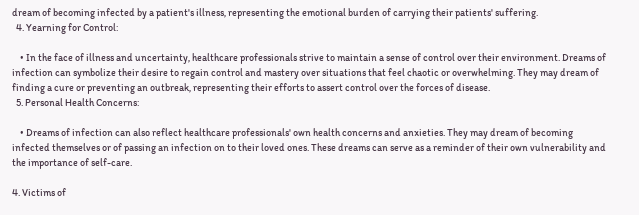dream of becoming infected by a patient's illness, representing the emotional burden of carrying their patients' suffering.
  4. Yearning for Control:

    • In the face of illness and uncertainty, healthcare professionals strive to maintain a sense of control over their environment. Dreams of infection can symbolize their desire to regain control and mastery over situations that feel chaotic or overwhelming. They may dream of finding a cure or preventing an outbreak, representing their efforts to assert control over the forces of disease.
  5. Personal Health Concerns:

    • Dreams of infection can also reflect healthcare professionals' own health concerns and anxieties. They may dream of becoming infected themselves or of passing an infection on to their loved ones. These dreams can serve as a reminder of their own vulnerability and the importance of self-care.

4. Victims of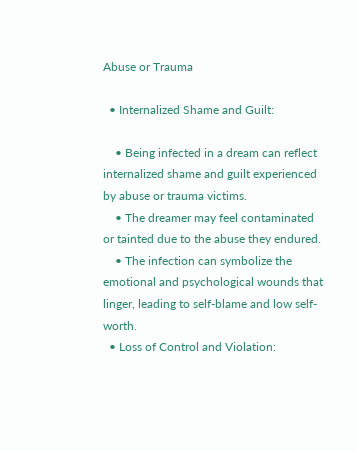Abuse or Trauma

  • Internalized Shame and Guilt:

    • Being infected in a dream can reflect internalized shame and guilt experienced by abuse or trauma victims.
    • The dreamer may feel contaminated or tainted due to the abuse they endured.
    • The infection can symbolize the emotional and psychological wounds that linger, leading to self-blame and low self-worth.
  • Loss of Control and Violation: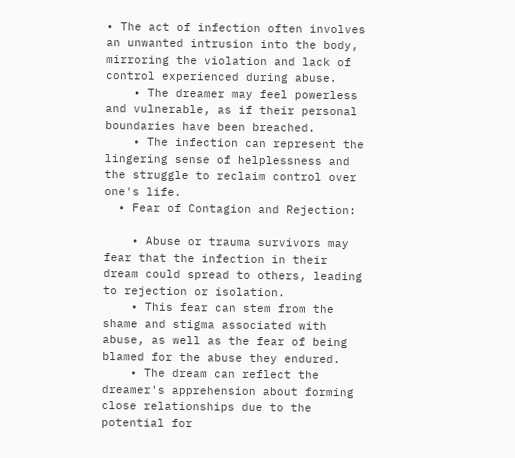• The act of infection often involves an unwanted intrusion into the body, mirroring the violation and lack of control experienced during abuse.
    • The dreamer may feel powerless and vulnerable, as if their personal boundaries have been breached.
    • The infection can represent the lingering sense of helplessness and the struggle to reclaim control over one's life.
  • Fear of Contagion and Rejection:

    • Abuse or trauma survivors may fear that the infection in their dream could spread to others, leading to rejection or isolation.
    • This fear can stem from the shame and stigma associated with abuse, as well as the fear of being blamed for the abuse they endured.
    • The dream can reflect the dreamer's apprehension about forming close relationships due to the potential for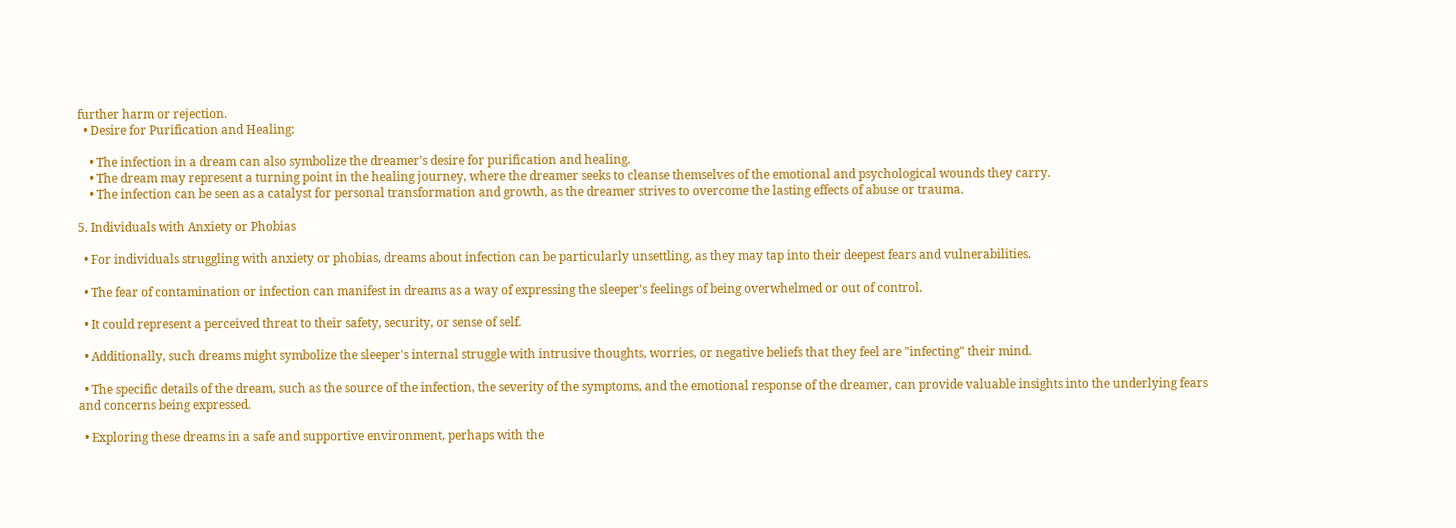further harm or rejection.
  • Desire for Purification and Healing:

    • The infection in a dream can also symbolize the dreamer's desire for purification and healing.
    • The dream may represent a turning point in the healing journey, where the dreamer seeks to cleanse themselves of the emotional and psychological wounds they carry.
    • The infection can be seen as a catalyst for personal transformation and growth, as the dreamer strives to overcome the lasting effects of abuse or trauma.

5. Individuals with Anxiety or Phobias

  • For individuals struggling with anxiety or phobias, dreams about infection can be particularly unsettling, as they may tap into their deepest fears and vulnerabilities.

  • The fear of contamination or infection can manifest in dreams as a way of expressing the sleeper's feelings of being overwhelmed or out of control.

  • It could represent a perceived threat to their safety, security, or sense of self.

  • Additionally, such dreams might symbolize the sleeper's internal struggle with intrusive thoughts, worries, or negative beliefs that they feel are "infecting" their mind.

  • The specific details of the dream, such as the source of the infection, the severity of the symptoms, and the emotional response of the dreamer, can provide valuable insights into the underlying fears and concerns being expressed.

  • Exploring these dreams in a safe and supportive environment, perhaps with the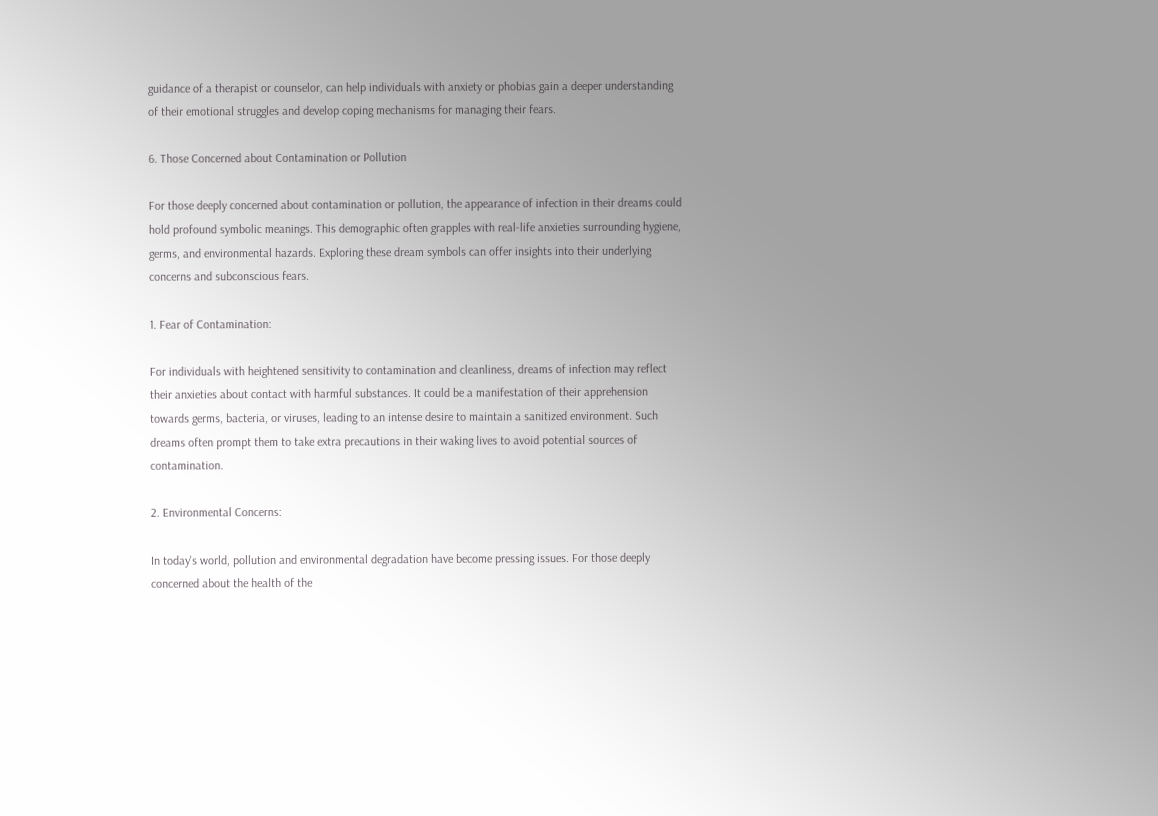guidance of a therapist or counselor, can help individuals with anxiety or phobias gain a deeper understanding of their emotional struggles and develop coping mechanisms for managing their fears.

6. Those Concerned about Contamination or Pollution

For those deeply concerned about contamination or pollution, the appearance of infection in their dreams could hold profound symbolic meanings. This demographic often grapples with real-life anxieties surrounding hygiene, germs, and environmental hazards. Exploring these dream symbols can offer insights into their underlying concerns and subconscious fears.

1. Fear of Contamination:

For individuals with heightened sensitivity to contamination and cleanliness, dreams of infection may reflect their anxieties about contact with harmful substances. It could be a manifestation of their apprehension towards germs, bacteria, or viruses, leading to an intense desire to maintain a sanitized environment. Such dreams often prompt them to take extra precautions in their waking lives to avoid potential sources of contamination.

2. Environmental Concerns:

In today's world, pollution and environmental degradation have become pressing issues. For those deeply concerned about the health of the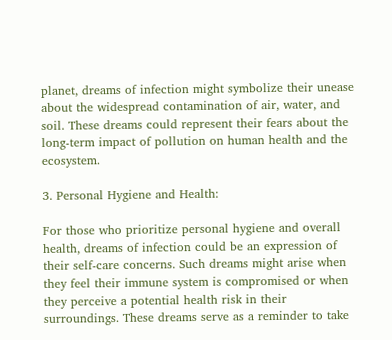planet, dreams of infection might symbolize their unease about the widespread contamination of air, water, and soil. These dreams could represent their fears about the long-term impact of pollution on human health and the ecosystem.

3. Personal Hygiene and Health:

For those who prioritize personal hygiene and overall health, dreams of infection could be an expression of their self-care concerns. Such dreams might arise when they feel their immune system is compromised or when they perceive a potential health risk in their surroundings. These dreams serve as a reminder to take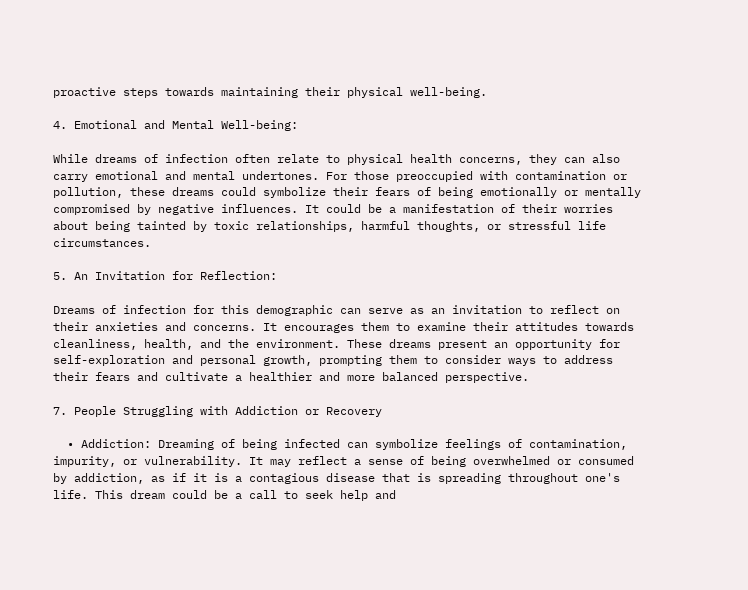proactive steps towards maintaining their physical well-being.

4. Emotional and Mental Well-being:

While dreams of infection often relate to physical health concerns, they can also carry emotional and mental undertones. For those preoccupied with contamination or pollution, these dreams could symbolize their fears of being emotionally or mentally compromised by negative influences. It could be a manifestation of their worries about being tainted by toxic relationships, harmful thoughts, or stressful life circumstances.

5. An Invitation for Reflection:

Dreams of infection for this demographic can serve as an invitation to reflect on their anxieties and concerns. It encourages them to examine their attitudes towards cleanliness, health, and the environment. These dreams present an opportunity for self-exploration and personal growth, prompting them to consider ways to address their fears and cultivate a healthier and more balanced perspective.

7. People Struggling with Addiction or Recovery

  • Addiction: Dreaming of being infected can symbolize feelings of contamination, impurity, or vulnerability. It may reflect a sense of being overwhelmed or consumed by addiction, as if it is a contagious disease that is spreading throughout one's life. This dream could be a call to seek help and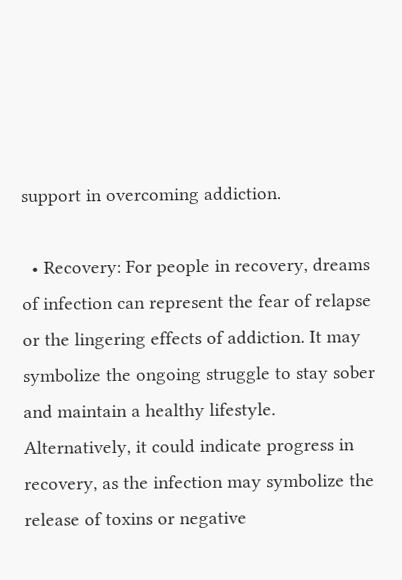support in overcoming addiction.

  • Recovery: For people in recovery, dreams of infection can represent the fear of relapse or the lingering effects of addiction. It may symbolize the ongoing struggle to stay sober and maintain a healthy lifestyle. Alternatively, it could indicate progress in recovery, as the infection may symbolize the release of toxins or negative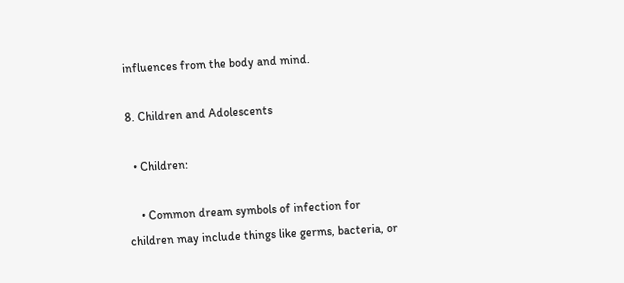influences from the body and mind.

8. Children and Adolescents

  • Children:

    • Common dream symbols of infection for children may include things like germs, bacteria, or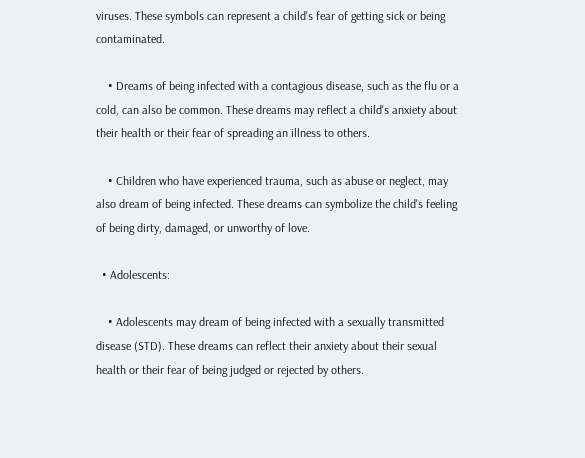viruses. These symbols can represent a child's fear of getting sick or being contaminated.

    • Dreams of being infected with a contagious disease, such as the flu or a cold, can also be common. These dreams may reflect a child's anxiety about their health or their fear of spreading an illness to others.

    • Children who have experienced trauma, such as abuse or neglect, may also dream of being infected. These dreams can symbolize the child's feeling of being dirty, damaged, or unworthy of love.

  • Adolescents:

    • Adolescents may dream of being infected with a sexually transmitted disease (STD). These dreams can reflect their anxiety about their sexual health or their fear of being judged or rejected by others.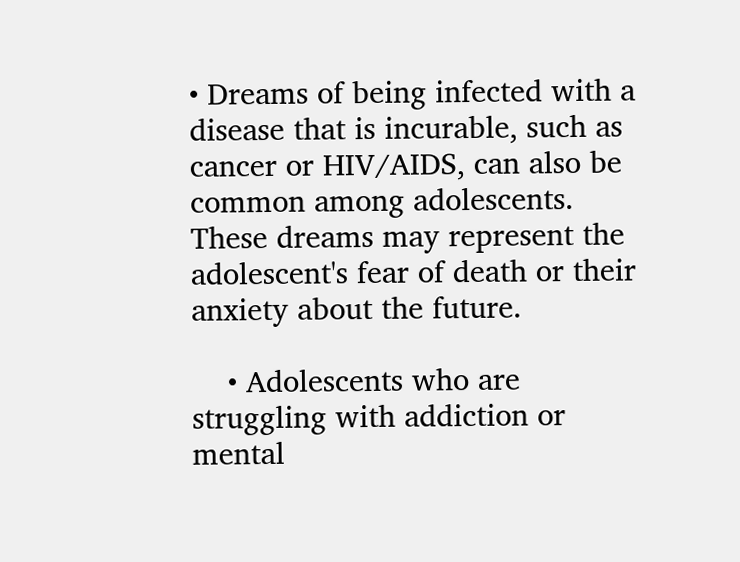• Dreams of being infected with a disease that is incurable, such as cancer or HIV/AIDS, can also be common among adolescents. These dreams may represent the adolescent's fear of death or their anxiety about the future.

    • Adolescents who are struggling with addiction or mental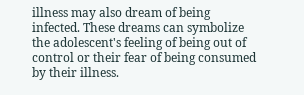illness may also dream of being infected. These dreams can symbolize the adolescent's feeling of being out of control or their fear of being consumed by their illness.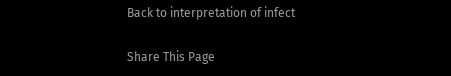Back to interpretation of infect

Share This Page